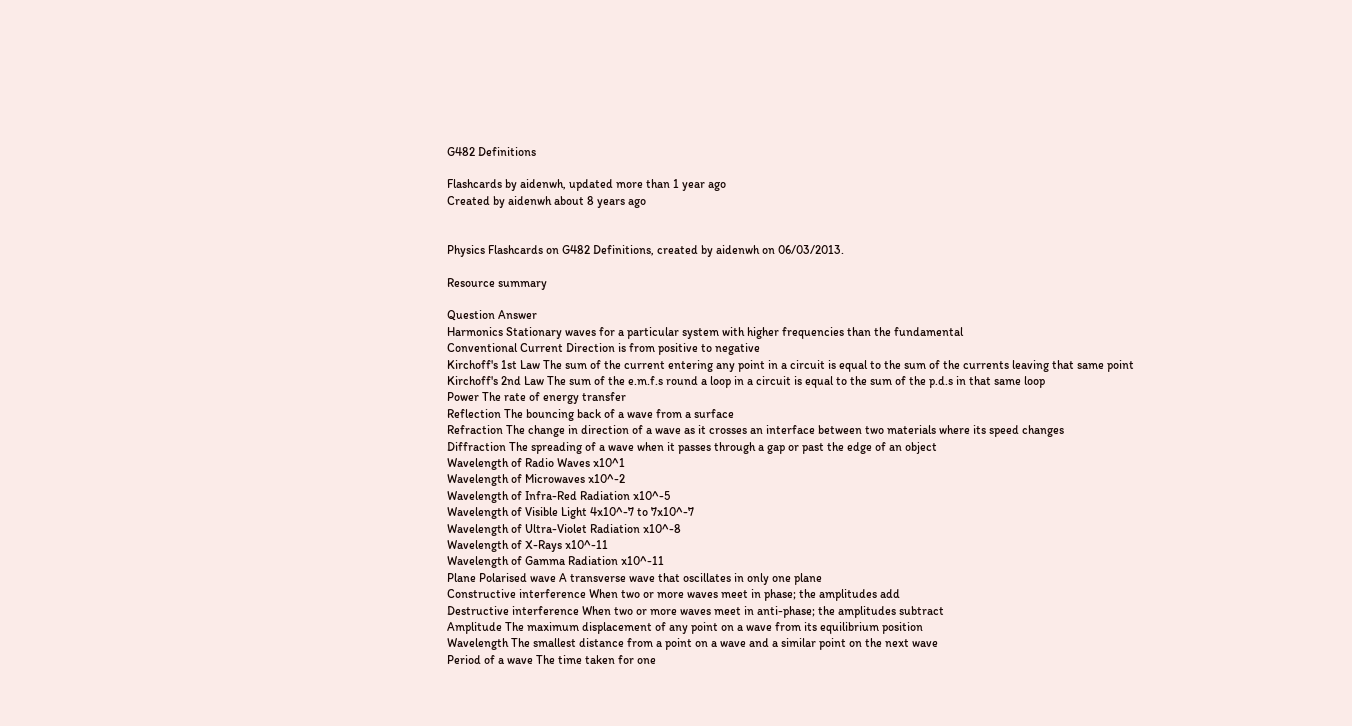G482 Definitions

Flashcards by aidenwh, updated more than 1 year ago
Created by aidenwh about 8 years ago


Physics Flashcards on G482 Definitions, created by aidenwh on 06/03/2013.

Resource summary

Question Answer
Harmonics Stationary waves for a particular system with higher frequencies than the fundamental
Conventional Current Direction is from positive to negative
Kirchoff's 1st Law The sum of the current entering any point in a circuit is equal to the sum of the currents leaving that same point
Kirchoff's 2nd Law The sum of the e.m.f.s round a loop in a circuit is equal to the sum of the p.d.s in that same loop
Power The rate of energy transfer
Reflection The bouncing back of a wave from a surface
Refraction The change in direction of a wave as it crosses an interface between two materials where its speed changes
Diffraction The spreading of a wave when it passes through a gap or past the edge of an object
Wavelength of Radio Waves x10^1
Wavelength of Microwaves x10^-2
Wavelength of Infra-Red Radiation x10^-5
Wavelength of Visible Light 4x10^-7 to 7x10^-7
Wavelength of Ultra-Violet Radiation x10^-8
Wavelength of X-Rays x10^-11
Wavelength of Gamma Radiation x10^-11
Plane Polarised wave A transverse wave that oscillates in only one plane
Constructive interference When two or more waves meet in phase; the amplitudes add
Destructive interference When two or more waves meet in anti-phase; the amplitudes subtract
Amplitude The maximum displacement of any point on a wave from its equilibrium position
Wavelength The smallest distance from a point on a wave and a similar point on the next wave
Period of a wave The time taken for one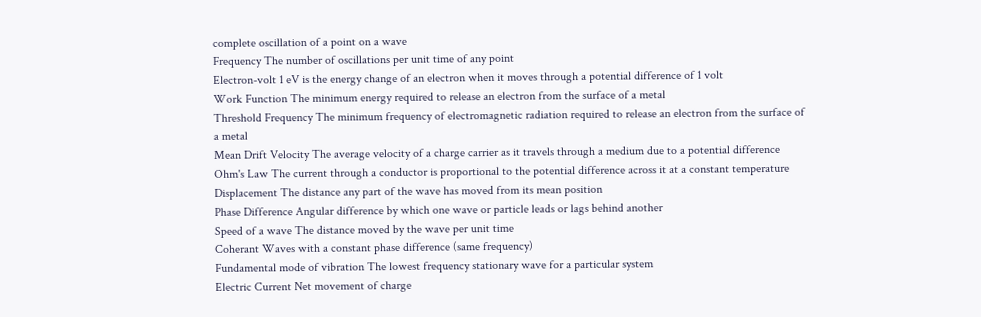complete oscillation of a point on a wave
Frequency The number of oscillations per unit time of any point
Electron-volt 1 eV is the energy change of an electron when it moves through a potential difference of 1 volt
Work Function The minimum energy required to release an electron from the surface of a metal
Threshold Frequency The minimum frequency of electromagnetic radiation required to release an electron from the surface of a metal
Mean Drift Velocity The average velocity of a charge carrier as it travels through a medium due to a potential difference
Ohm's Law The current through a conductor is proportional to the potential difference across it at a constant temperature
Displacement The distance any part of the wave has moved from its mean position
Phase Difference Angular difference by which one wave or particle leads or lags behind another
Speed of a wave The distance moved by the wave per unit time
Coherant Waves with a constant phase difference (same frequency)
Fundamental mode of vibration The lowest frequency stationary wave for a particular system
Electric Current Net movement of charge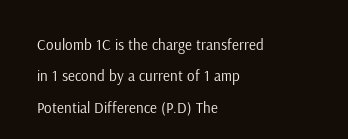Coulomb 1C is the charge transferred in 1 second by a current of 1 amp
Potential Difference (P.D) The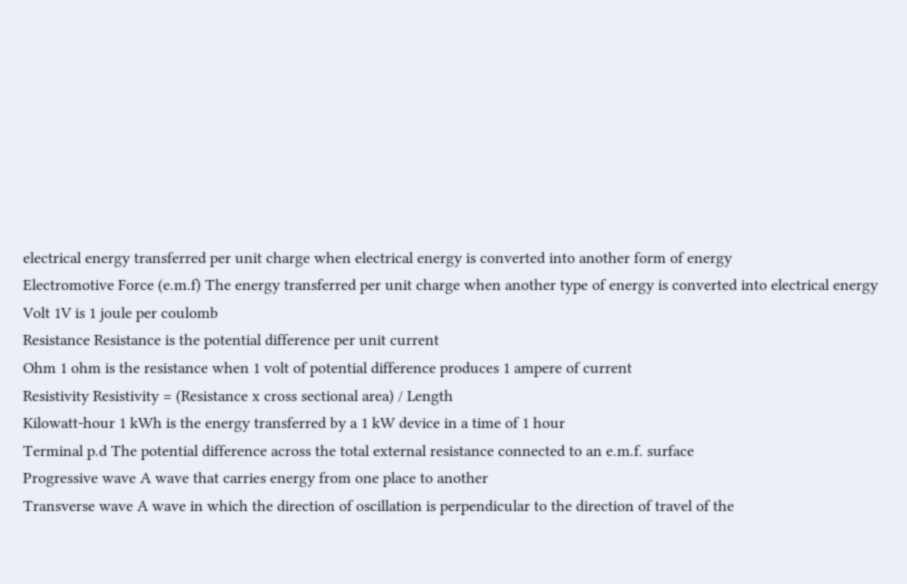electrical energy transferred per unit charge when electrical energy is converted into another form of energy
Electromotive Force (e.m.f) The energy transferred per unit charge when another type of energy is converted into electrical energy
Volt 1V is 1 joule per coulomb
Resistance Resistance is the potential difference per unit current
Ohm 1 ohm is the resistance when 1 volt of potential difference produces 1 ampere of current
Resistivity Resistivity = (Resistance x cross sectional area) / Length
Kilowatt-hour 1 kWh is the energy transferred by a 1 kW device in a time of 1 hour
Terminal p.d The potential difference across the total external resistance connected to an e.m.f. surface
Progressive wave A wave that carries energy from one place to another
Transverse wave A wave in which the direction of oscillation is perpendicular to the direction of travel of the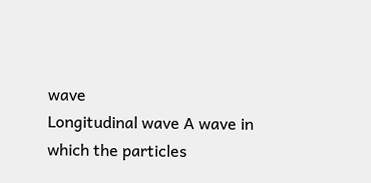wave
Longitudinal wave A wave in which the particles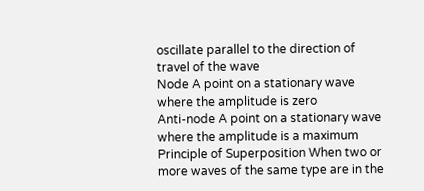oscillate parallel to the direction of travel of the wave
Node A point on a stationary wave where the amplitude is zero
Anti-node A point on a stationary wave where the amplitude is a maximum
Principle of Superposition When two or more waves of the same type are in the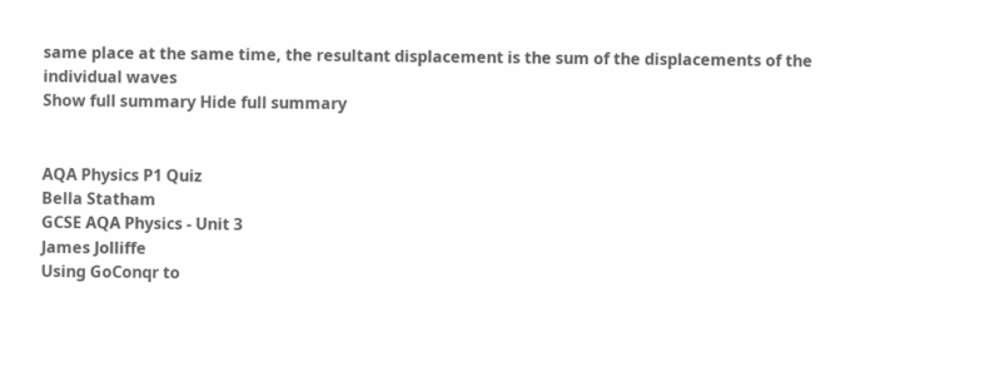same place at the same time, the resultant displacement is the sum of the displacements of the individual waves
Show full summary Hide full summary


AQA Physics P1 Quiz
Bella Statham
GCSE AQA Physics - Unit 3
James Jolliffe
Using GoConqr to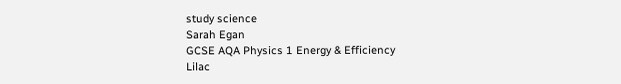study science
Sarah Egan
GCSE AQA Physics 1 Energy & Efficiency
Lilac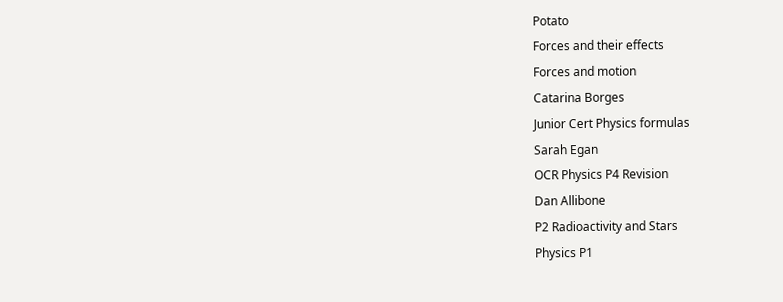Potato
Forces and their effects
Forces and motion
Catarina Borges
Junior Cert Physics formulas
Sarah Egan
OCR Physics P4 Revision
Dan Allibone
P2 Radioactivity and Stars
Physics P1